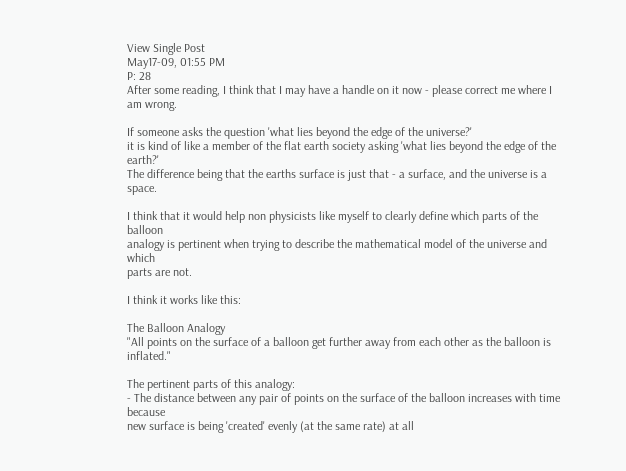View Single Post
May17-09, 01:55 PM
P: 28
After some reading, I think that I may have a handle on it now - please correct me where I am wrong.

If someone asks the question 'what lies beyond the edge of the universe?'
it is kind of like a member of the flat earth society asking 'what lies beyond the edge of the earth?'
The difference being that the earths surface is just that - a surface, and the universe is a space.

I think that it would help non physicists like myself to clearly define which parts of the balloon
analogy is pertinent when trying to describe the mathematical model of the universe and which
parts are not.

I think it works like this:

The Balloon Analogy
"All points on the surface of a balloon get further away from each other as the balloon is inflated."

The pertinent parts of this analogy:
- The distance between any pair of points on the surface of the balloon increases with time because
new surface is being 'created' evenly (at the same rate) at all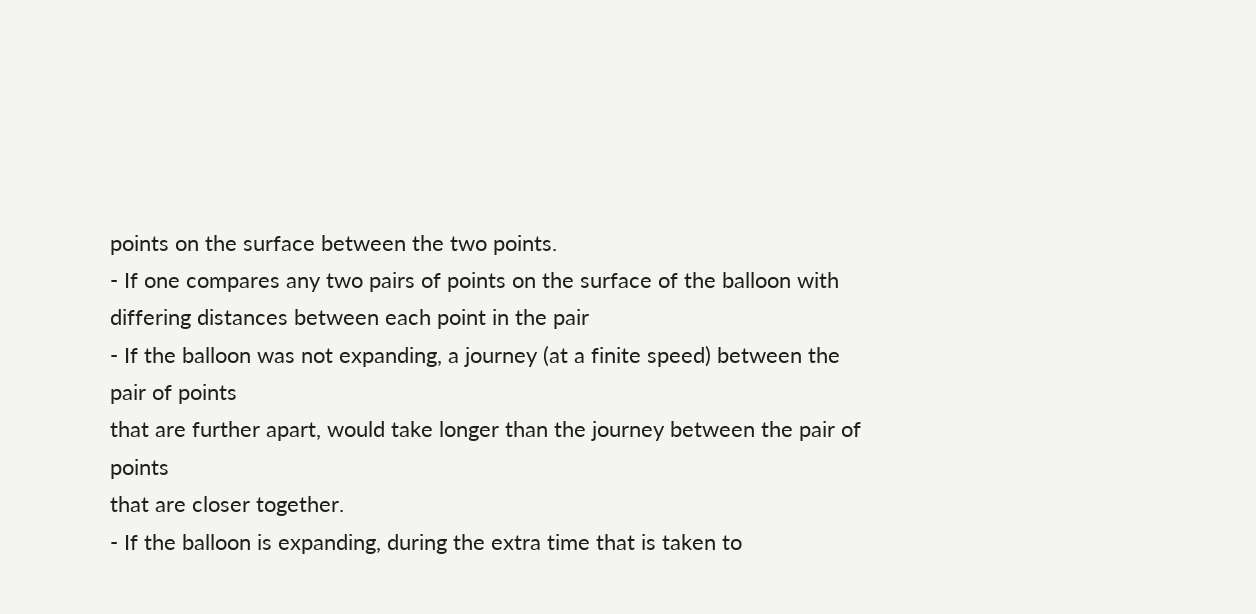points on the surface between the two points.
- If one compares any two pairs of points on the surface of the balloon with differing distances between each point in the pair
- If the balloon was not expanding, a journey (at a finite speed) between the pair of points
that are further apart, would take longer than the journey between the pair of points
that are closer together.
- If the balloon is expanding, during the extra time that is taken to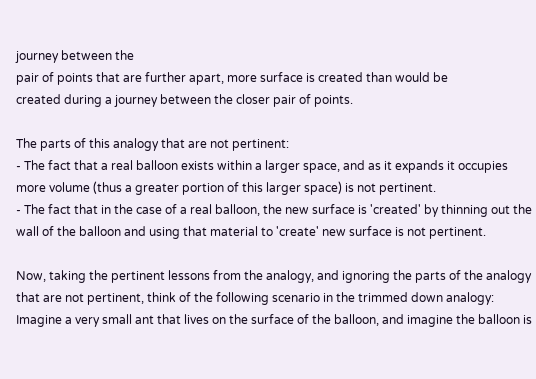journey between the
pair of points that are further apart, more surface is created than would be
created during a journey between the closer pair of points.

The parts of this analogy that are not pertinent:
- The fact that a real balloon exists within a larger space, and as it expands it occupies more volume (thus a greater portion of this larger space) is not pertinent.
- The fact that in the case of a real balloon, the new surface is 'created' by thinning out the wall of the balloon and using that material to 'create' new surface is not pertinent.

Now, taking the pertinent lessons from the analogy, and ignoring the parts of the analogy that are not pertinent, think of the following scenario in the trimmed down analogy:
Imagine a very small ant that lives on the surface of the balloon, and imagine the balloon is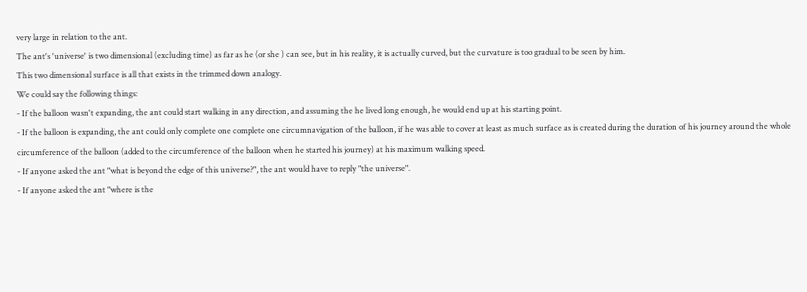very large in relation to the ant.
The ant's 'universe' is two dimensional (excluding time) as far as he (or she ) can see, but in his reality, it is actually curved, but the curvature is too gradual to be seen by him.
This two dimensional surface is all that exists in the trimmed down analogy.
We could say the following things:
- If the balloon wasn't expanding, the ant could start walking in any direction, and assuming the he lived long enough, he would end up at his starting point.
- If the balloon is expanding, the ant could only complete one complete one circumnavigation of the balloon, if he was able to cover at least as much surface as is created during the duration of his journey around the whole circumference of the balloon (added to the circumference of the balloon when he started his journey) at his maximum walking speed.
- If anyone asked the ant "what is beyond the edge of this universe?", the ant would have to reply "the universe".
- If anyone asked the ant "where is the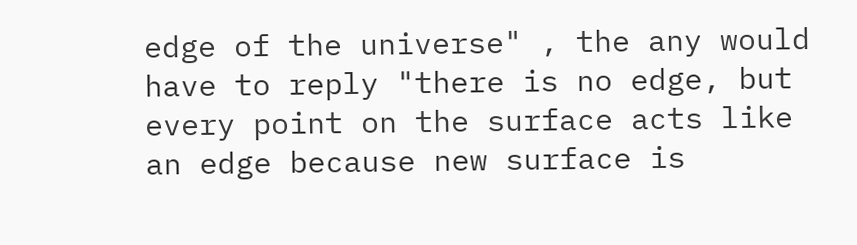edge of the universe" , the any would have to reply "there is no edge, but every point on the surface acts like an edge because new surface is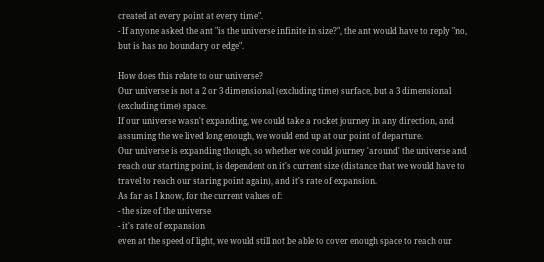created at every point at every time".
- If anyone asked the ant "is the universe infinite in size?", the ant would have to reply "no, but is has no boundary or edge".

How does this relate to our universe?
Our universe is not a 2 or 3 dimensional (excluding time) surface, but a 3 dimensional (excluding time) space.
If our universe wasn't expanding, we could take a rocket journey in any direction, and assuming the we lived long enough, we would end up at our point of departure.
Our universe is expanding though, so whether we could journey 'around' the universe and reach our starting point, is dependent on it's current size (distance that we would have to travel to reach our staring point again), and it's rate of expansion.
As far as I know, for the current values of:
- the size of the universe
- it's rate of expansion
even at the speed of light, we would still not be able to cover enough space to reach our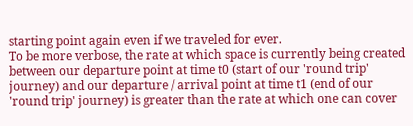starting point again even if we traveled for ever.
To be more verbose, the rate at which space is currently being created between our departure point at time t0 (start of our 'round trip' journey) and our departure / arrival point at time t1 (end of our 'round trip' journey) is greater than the rate at which one can cover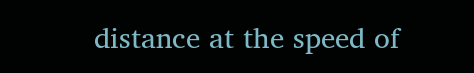distance at the speed of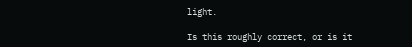light.

Is this roughly correct, or is it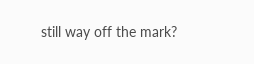still way off the mark?